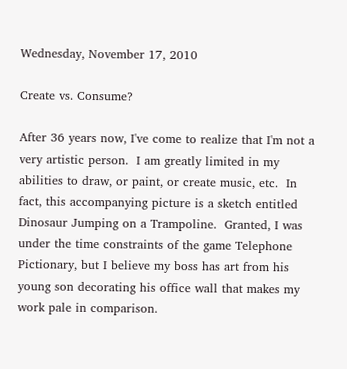Wednesday, November 17, 2010

Create vs. Consume?

After 36 years now, I've come to realize that I'm not a very artistic person.  I am greatly limited in my abilities to draw, or paint, or create music, etc.  In fact, this accompanying picture is a sketch entitled Dinosaur Jumping on a Trampoline.  Granted, I was under the time constraints of the game Telephone Pictionary, but I believe my boss has art from his young son decorating his office wall that makes my work pale in comparison.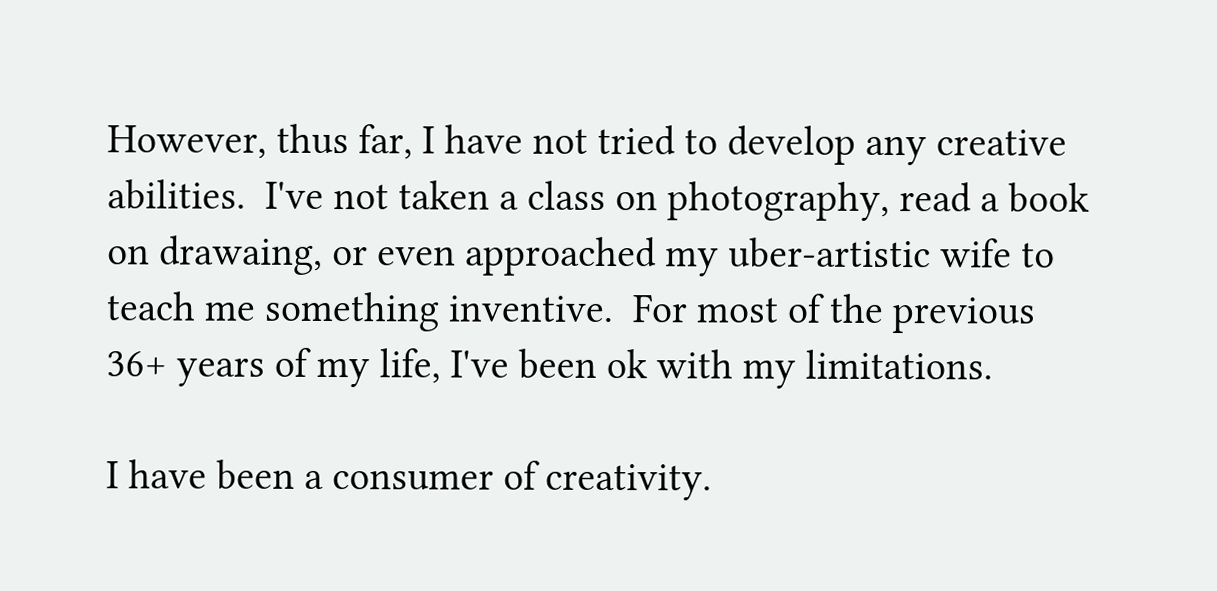However, thus far, I have not tried to develop any creative abilities.  I've not taken a class on photography, read a book on drawaing, or even approached my uber-artistic wife to teach me something inventive.  For most of the previous 36+ years of my life, I've been ok with my limitations.

I have been a consumer of creativity.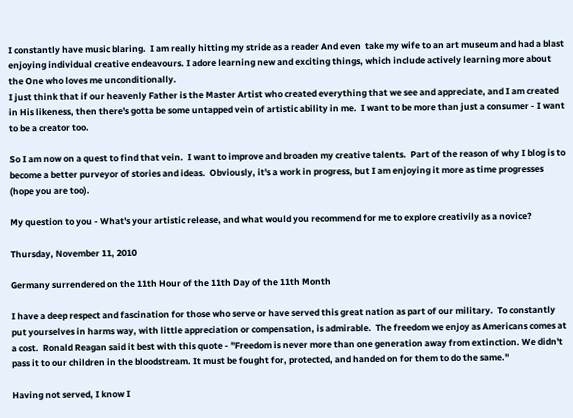I constantly have music blaring.  I am really hitting my stride as a reader And even  take my wife to an art museum and had a blast enjoying individual creative endeavours. I adore learning new and exciting things, which include actively learning more about the One who loves me unconditionally.
I just think that if our heavenly Father is the Master Artist who created everything that we see and appreciate, and I am created in His likeness, then there's gotta be some untapped vein of artistic ability in me.  I want to be more than just a consumer - I want to be a creator too.

So I am now on a quest to find that vein.  I want to improve and broaden my creative talents.  Part of the reason of why I blog is to become a better purveyor of stories and ideas.  Obviously, it's a work in progress, but I am enjoying it more as time progresses (hope you are too).

My question to you - What's your artistic release, and what would you recommend for me to explore creativily as a novice?

Thursday, November 11, 2010

Germany surrendered on the 11th Hour of the 11th Day of the 11th Month

I have a deep respect and fascination for those who serve or have served this great nation as part of our military.  To constantly put yourselves in harms way, with little appreciation or compensation, is admirable.  The freedom we enjoy as Americans comes at a cost.  Ronald Reagan said it best with this quote - "Freedom is never more than one generation away from extinction. We didn't pass it to our children in the bloodstream. It must be fought for, protected, and handed on for them to do the same."

Having not served, I know I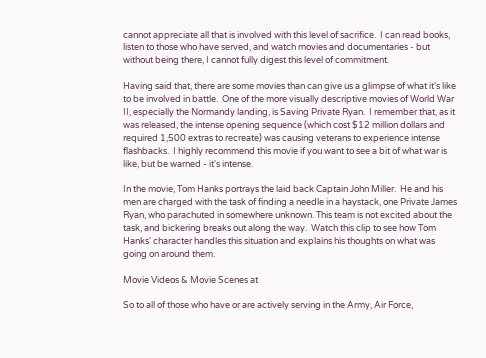cannot appreciate all that is involved with this level of sacrifice.  I can read books, listen to those who have served, and watch movies and documentaries - but without being there, I cannot fully digest this level of commitment.

Having said that, there are some movies than can give us a glimpse of what it's like to be involved in battle.  One of the more visually descriptive movies of World War II, especially the Normandy landing, is Saving Private Ryan.  I remember that, as it was released, the intense opening sequence (which cost $12 million dollars and required 1,500 extras to recreate) was causing veterans to experience intense flashbacks.  I highly recommend this movie if you want to see a bit of what war is like, but be warned - it's intense.

In the movie, Tom Hanks portrays the laid back Captain John Miller.  He and his men are charged with the task of finding a needle in a haystack, one Private James Ryan, who parachuted in somewhere unknown. This team is not excited about the task, and bickering breaks out along the way.  Watch this clip to see how Tom Hanks' character handles this situation and explains his thoughts on what was going on around them.

Movie Videos & Movie Scenes at

So to all of those who have or are actively serving in the Army, Air Force,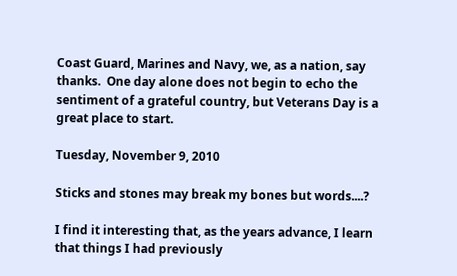Coast Guard, Marines and Navy, we, as a nation, say thanks.  One day alone does not begin to echo the sentiment of a grateful country, but Veterans Day is a great place to start.

Tuesday, November 9, 2010

Sticks and stones may break my bones but words....?

I find it interesting that, as the years advance, I learn that things I had previously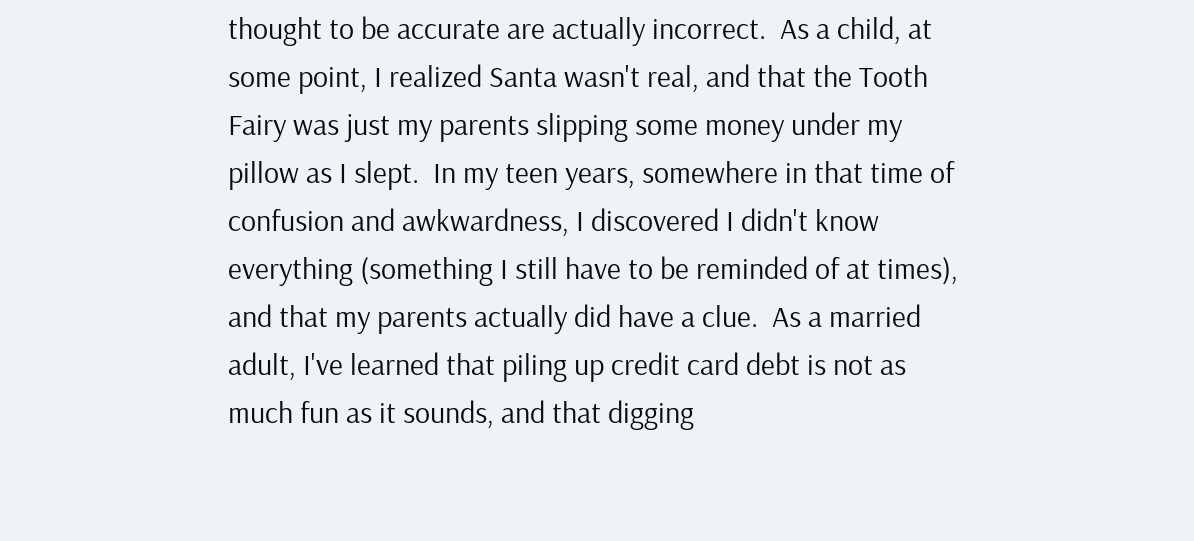thought to be accurate are actually incorrect.  As a child, at some point, I realized Santa wasn't real, and that the Tooth Fairy was just my parents slipping some money under my pillow as I slept.  In my teen years, somewhere in that time of confusion and awkwardness, I discovered I didn't know everything (something I still have to be reminded of at times), and that my parents actually did have a clue.  As a married adult, I've learned that piling up credit card debt is not as much fun as it sounds, and that digging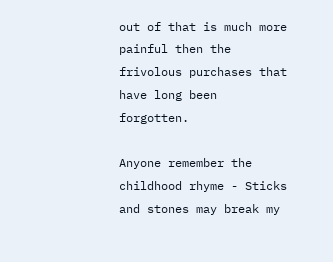out of that is much more painful then the frivolous purchases that have long been forgotten.

Anyone remember the childhood rhyme - Sticks and stones may break my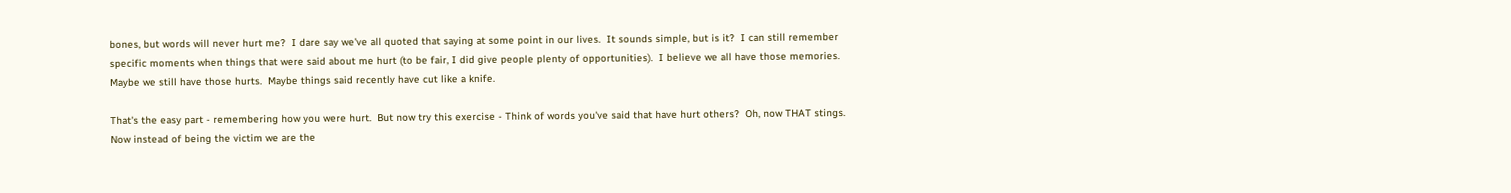bones, but words will never hurt me?  I dare say we've all quoted that saying at some point in our lives.  It sounds simple, but is it?  I can still remember specific moments when things that were said about me hurt (to be fair, I did give people plenty of opportunities).  I believe we all have those memories.  Maybe we still have those hurts.  Maybe things said recently have cut like a knife.

That's the easy part - remembering how you were hurt.  But now try this exercise - Think of words you've said that have hurt others?  Oh, now THAT stings.  Now instead of being the victim we are the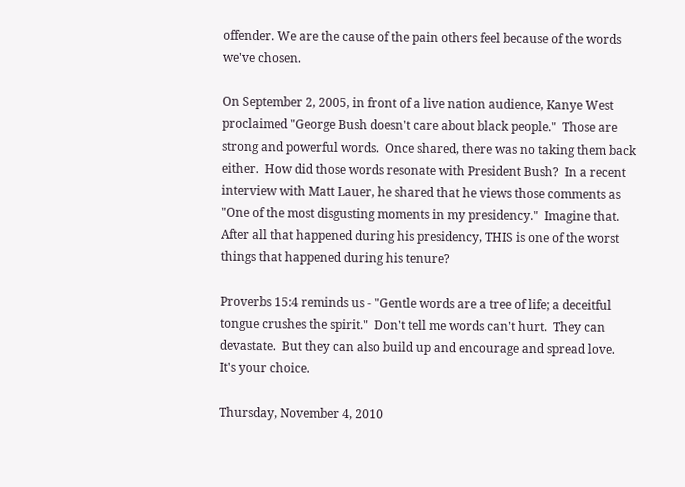offender. We are the cause of the pain others feel because of the words we've chosen.

On September 2, 2005, in front of a live nation audience, Kanye West proclaimed "George Bush doesn't care about black people."  Those are strong and powerful words.  Once shared, there was no taking them back either.  How did those words resonate with President Bush?  In a recent interview with Matt Lauer, he shared that he views those comments as "One of the most disgusting moments in my presidency."  Imagine that.  After all that happened during his presidency, THIS is one of the worst things that happened during his tenure?

Proverbs 15:4 reminds us - "Gentle words are a tree of life; a deceitful tongue crushes the spirit."  Don't tell me words can't hurt.  They can devastate.  But they can also build up and encourage and spread love.  It's your choice.

Thursday, November 4, 2010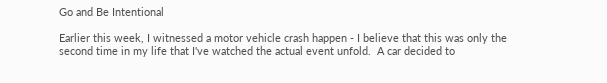Go and Be Intentional

Earlier this week, I witnessed a motor vehicle crash happen - I believe that this was only the second time in my life that I've watched the actual event unfold.  A car decided to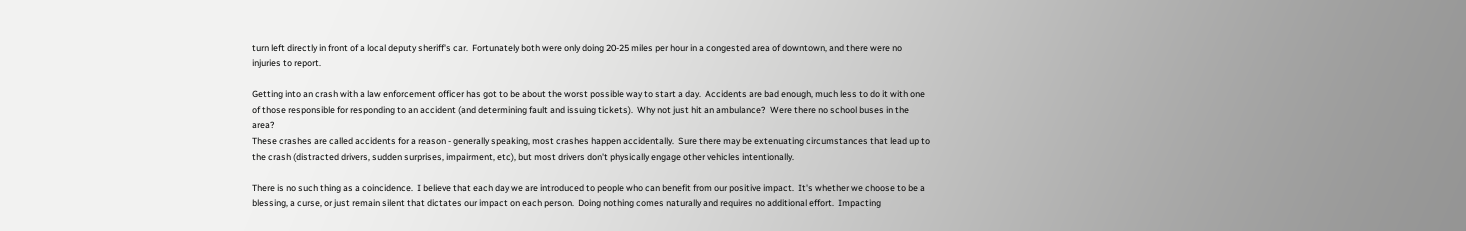turn left directly in front of a local deputy sheriff's car.  Fortunately both were only doing 20-25 miles per hour in a congested area of downtown, and there were no injuries to report.

Getting into an crash with a law enforcement officer has got to be about the worst possible way to start a day.  Accidents are bad enough, much less to do it with one of those responsible for responding to an accident (and determining fault and issuing tickets).  Why not just hit an ambulance?  Were there no school buses in the area?
These crashes are called accidents for a reason - generally speaking, most crashes happen accidentally.  Sure there may be extenuating circumstances that lead up to the crash (distracted drivers, sudden surprises, impairment, etc), but most drivers don't physically engage other vehicles intentionally.

There is no such thing as a coincidence.  I believe that each day we are introduced to people who can benefit from our positive impact.  It's whether we choose to be a blessing, a curse, or just remain silent that dictates our impact on each person.  Doing nothing comes naturally and requires no additional effort.  Impacting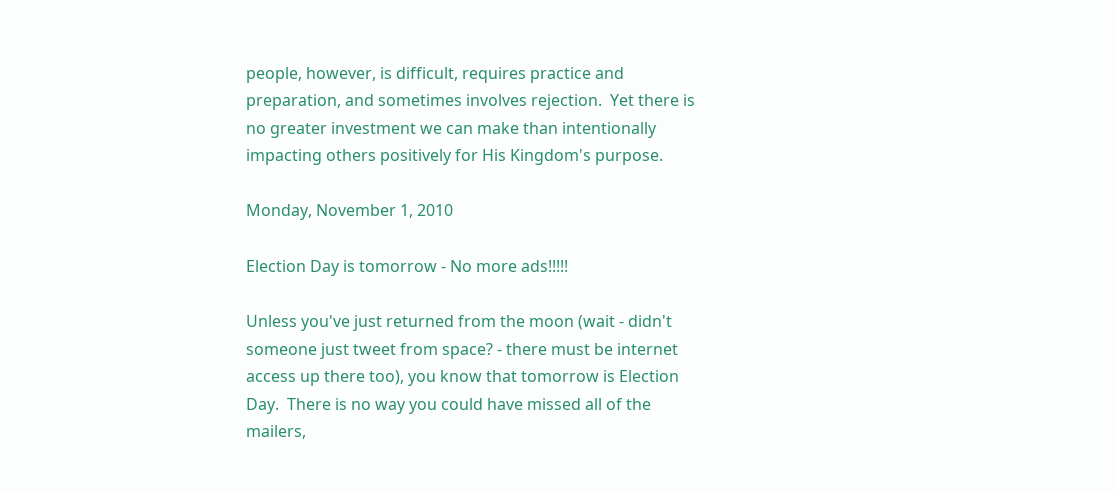people, however, is difficult, requires practice and preparation, and sometimes involves rejection.  Yet there is no greater investment we can make than intentionally impacting others positively for His Kingdom's purpose.

Monday, November 1, 2010

Election Day is tomorrow - No more ads!!!!!

Unless you've just returned from the moon (wait - didn't someone just tweet from space? - there must be internet access up there too), you know that tomorrow is Election Day.  There is no way you could have missed all of the mailers,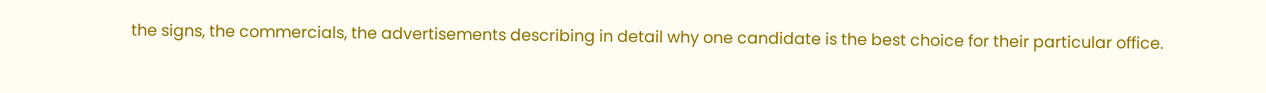the signs, the commercials, the advertisements describing in detail why one candidate is the best choice for their particular office.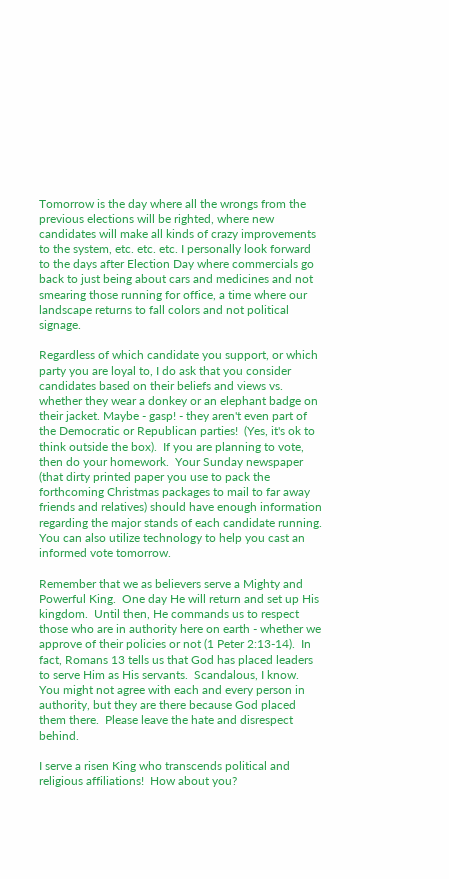Tomorrow is the day where all the wrongs from the previous elections will be righted, where new candidates will make all kinds of crazy improvements to the system, etc. etc. etc. I personally look forward to the days after Election Day where commercials go back to just being about cars and medicines and not smearing those running for office, a time where our landscape returns to fall colors and not political signage.

Regardless of which candidate you support, or which party you are loyal to, I do ask that you consider candidates based on their beliefs and views vs. whether they wear a donkey or an elephant badge on their jacket. Maybe - gasp! - they aren't even part of the Democratic or Republican parties!  (Yes, it's ok to think outside the box).  If you are planning to vote, then do your homework.  Your Sunday newspaper (that dirty printed paper you use to pack the forthcoming Christmas packages to mail to far away friends and relatives) should have enough information regarding the major stands of each candidate running.  You can also utilize technology to help you cast an informed vote tomorrow.

Remember that we as believers serve a Mighty and Powerful King.  One day He will return and set up His kingdom.  Until then, He commands us to respect those who are in authority here on earth - whether we approve of their policies or not (1 Peter 2:13-14).  In fact, Romans 13 tells us that God has placed leaders to serve Him as His servants.  Scandalous, I know.  You might not agree with each and every person in authority, but they are there because God placed them there.  Please leave the hate and disrespect behind.

I serve a risen King who transcends political and religious affiliations!  How about you?